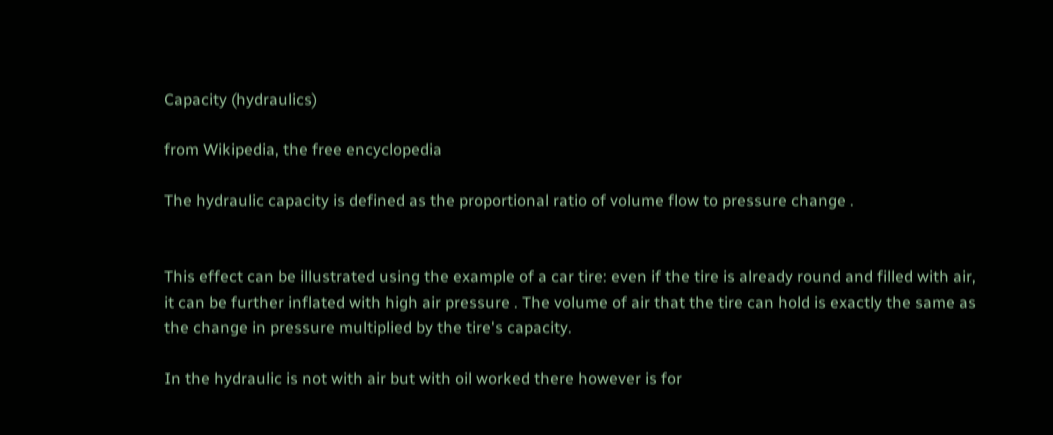Capacity (hydraulics)

from Wikipedia, the free encyclopedia

The hydraulic capacity is defined as the proportional ratio of volume flow to pressure change .


This effect can be illustrated using the example of a car tire: even if the tire is already round and filled with air, it can be further inflated with high air pressure . The volume of air that the tire can hold is exactly the same as the change in pressure multiplied by the tire's capacity.

In the hydraulic is not with air but with oil worked there however is for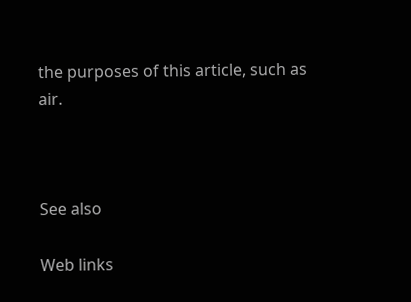the purposes of this article, such as air.



See also

Web links